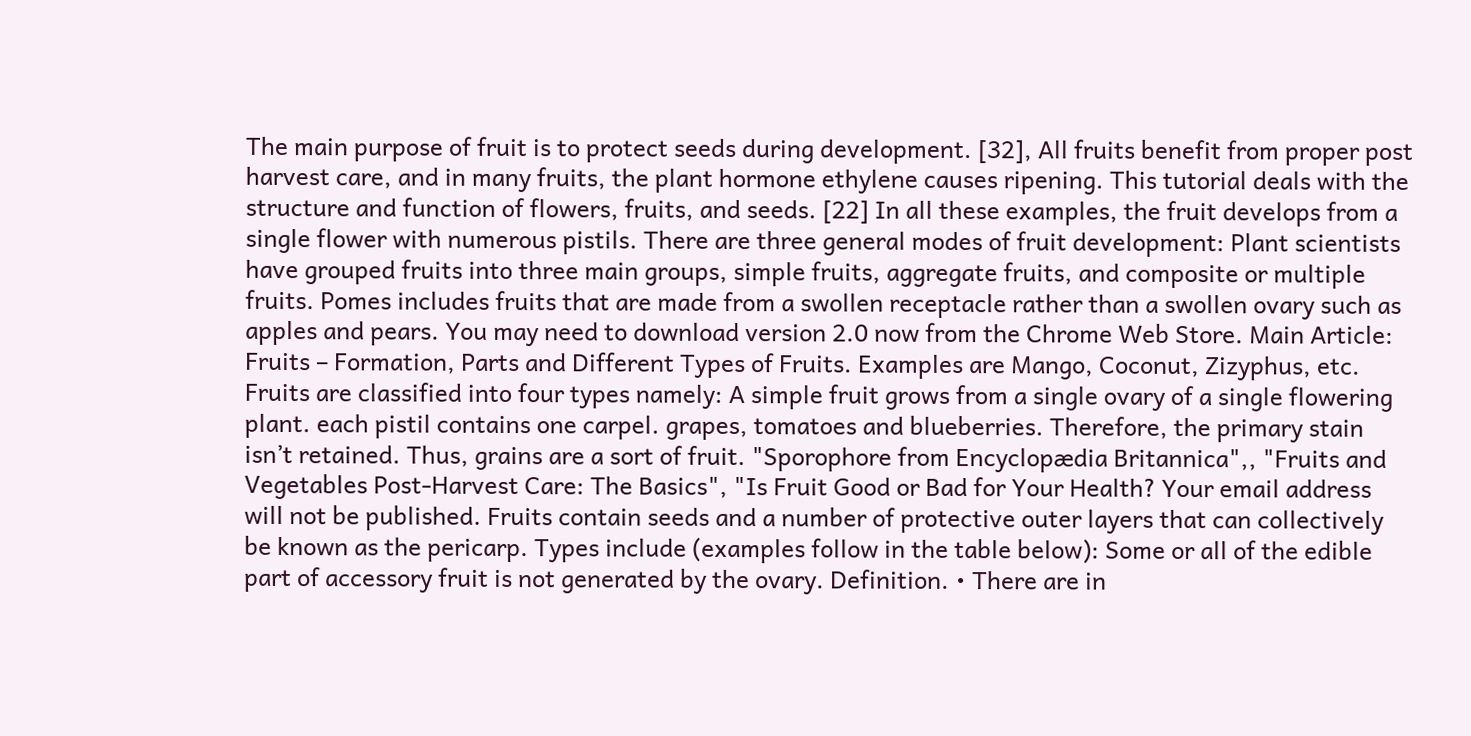The main purpose of fruit is to protect seeds during development. [32], All fruits benefit from proper post harvest care, and in many fruits, the plant hormone ethylene causes ripening. This tutorial deals with the structure and function of flowers, fruits, and seeds. [22] In all these examples, the fruit develops from a single flower with numerous pistils. There are three general modes of fruit development: Plant scientists have grouped fruits into three main groups, simple fruits, aggregate fruits, and composite or multiple fruits. Pomes includes fruits that are made from a swollen receptacle rather than a swollen ovary such as apples and pears. You may need to download version 2.0 now from the Chrome Web Store. Main Article: Fruits – Formation, Parts and Different Types of Fruits. Examples are Mango, Coconut, Zizyphus, etc. Fruits are classified into four types namely: A simple fruit grows from a single ovary of a single flowering plant. each pistil contains one carpel. grapes, tomatoes and blueberries. Therefore, the primary stain isn’t retained. Thus, grains are a sort of fruit. "Sporophore from Encyclopædia Britannica",, "Fruits and Vegetables Post-Harvest Care: The Basics", "Is Fruit Good or Bad for Your Health? Your email address will not be published. Fruits contain seeds and a number of protective outer layers that can collectively be known as the pericarp. Types include (examples follow in the table below): Some or all of the edible part of accessory fruit is not generated by the ovary. Definition. • There are in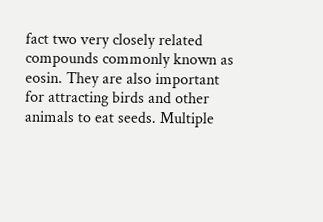fact two very closely related compounds commonly known as eosin. They are also important for attracting birds and other animals to eat seeds. Multiple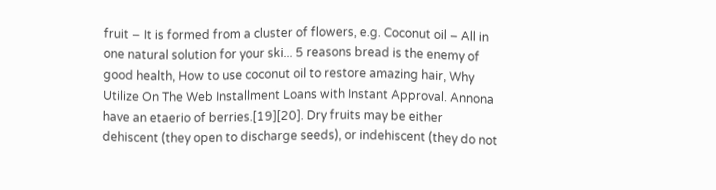fruit − It is formed from a cluster of flowers, e.g. Coconut oil – All in one natural solution for your ski... 5 reasons bread is the enemy of good health, How to use coconut oil to restore amazing hair, Why Utilize On The Web Installment Loans with Instant Approval. Annona have an etaerio of berries.[19][20]. Dry fruits may be either dehiscent (they open to discharge seeds), or indehiscent (they do not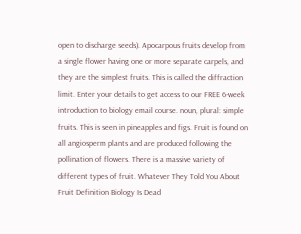open to discharge seeds). Apocarpous fruits develop from a single flower having one or more separate carpels, and they are the simplest fruits. This is called the diffraction limit. Enter your details to get access to our FREE 6-week introduction to biology email course. noun, plural: simple fruits. This is seen in pineapples and figs. Fruit is found on all angiosperm plants and are produced following the pollination of flowers. There is a massive variety of different types of fruit. Whatever They Told You About Fruit Definition Biology Is Dead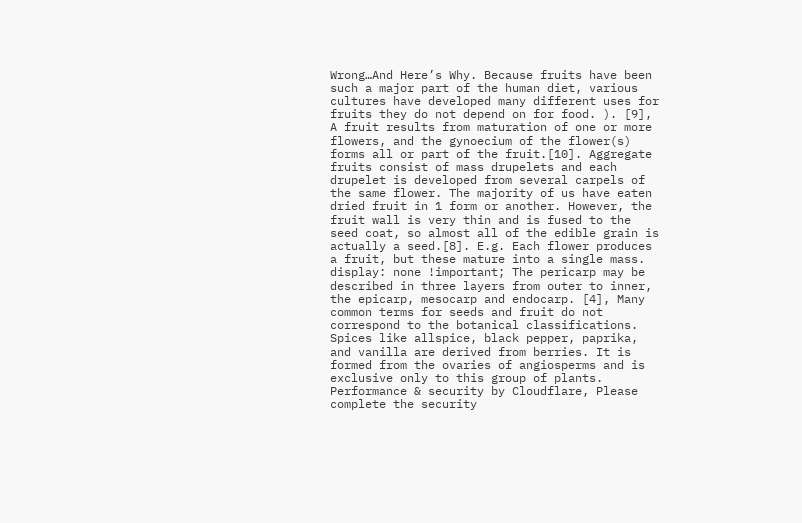Wrong…And Here’s Why. Because fruits have been such a major part of the human diet, various cultures have developed many different uses for fruits they do not depend on for food. ). [9], A fruit results from maturation of one or more flowers, and the gynoecium of the flower(s) forms all or part of the fruit.[10]. Aggregate fruits consist of mass drupelets and each drupelet is developed from several carpels of the same flower. The majority of us have eaten dried fruit in 1 form or another. However, the fruit wall is very thin and is fused to the seed coat, so almost all of the edible grain is actually a seed.[8]. E.g. Each flower produces a fruit, but these mature into a single mass. display: none !important; The pericarp may be described in three layers from outer to inner, the epicarp, mesocarp and endocarp. [4], Many common terms for seeds and fruit do not correspond to the botanical classifications. Spices like allspice, black pepper, paprika, and vanilla are derived from berries. It is formed from the ovaries of angiosperms and is exclusive only to this group of plants. Performance & security by Cloudflare, Please complete the security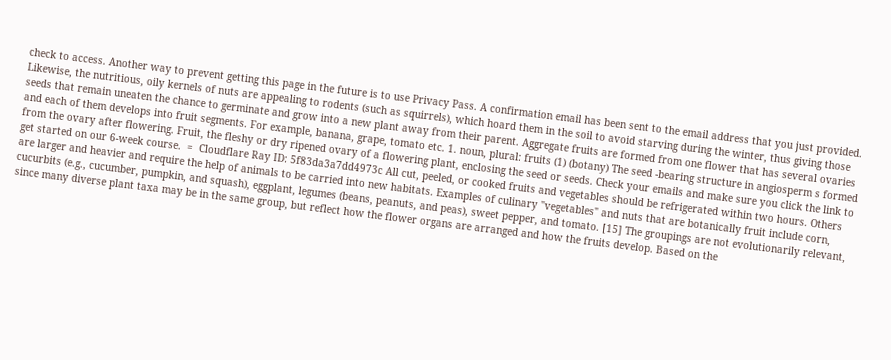check to access. Another way to prevent getting this page in the future is to use Privacy Pass. A confirmation email has been sent to the email address that you just provided. Likewise, the nutritious, oily kernels of nuts are appealing to rodents (such as squirrels), which hoard them in the soil to avoid starving during the winter, thus giving those seeds that remain uneaten the chance to germinate and grow into a new plant away from their parent. Aggregate fruits are formed from one flower that has several ovaries and each of them develops into fruit segments. For example, banana, grape, tomato etc. 1. noun, plural: fruits (1) (botany) The seed -bearing structure in angiosperm s formed from the ovary after flowering. Fruit, the fleshy or dry ripened ovary of a flowering plant, enclosing the seed or seeds. Check your emails and make sure you click the link to get started on our 6-week course.  =  Cloudflare Ray ID: 5f83da3a7dd4973c All cut, peeled, or cooked fruits and vegetables should be refrigerated within two hours. Others are larger and heavier and require the help of animals to be carried into new habitats. Examples of culinary "vegetables" and nuts that are botanically fruit include corn, cucurbits (e.g., cucumber, pumpkin, and squash), eggplant, legumes (beans, peanuts, and peas), sweet pepper, and tomato. [15] The groupings are not evolutionarily relevant, since many diverse plant taxa may be in the same group, but reflect how the flower organs are arranged and how the fruits develop. Based on the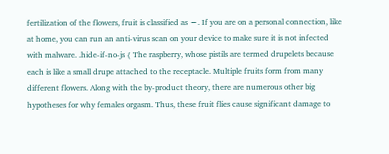fertilization of the flowers, fruit is classified as −. If you are on a personal connection, like at home, you can run an anti-virus scan on your device to make sure it is not infected with malware. .hide-if-no-js { The raspberry, whose pistils are termed drupelets because each is like a small drupe attached to the receptacle. Multiple fruits form from many different flowers. Along with the by-product theory, there are numerous other big hypotheses for why females orgasm. Thus, these fruit flies cause significant damage to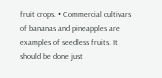fruit crops. • Commercial cultivars of bananas and pineapples are examples of seedless fruits. It should be done just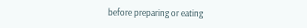before preparing or eating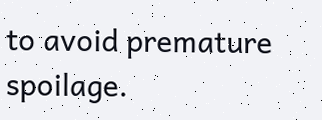to avoid premature spoilage.